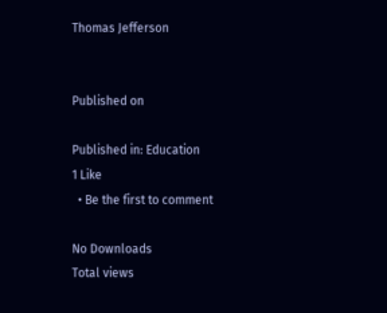Thomas Jefferson


Published on

Published in: Education
1 Like
  • Be the first to comment

No Downloads
Total views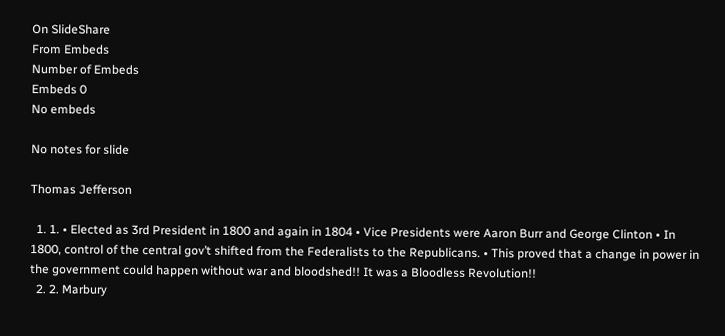On SlideShare
From Embeds
Number of Embeds
Embeds 0
No embeds

No notes for slide

Thomas Jefferson

  1. 1. • Elected as 3rd President in 1800 and again in 1804 • Vice Presidents were Aaron Burr and George Clinton • In 1800, control of the central gov’t shifted from the Federalists to the Republicans. • This proved that a change in power in the government could happen without war and bloodshed!! It was a Bloodless Revolution!!
  2. 2. Marbury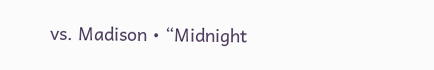vs. Madison • “Midnight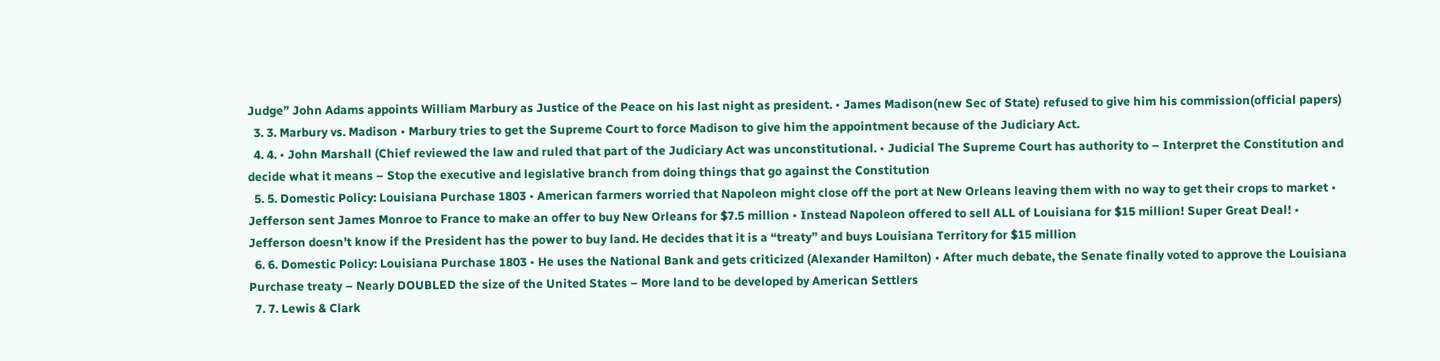Judge” John Adams appoints William Marbury as Justice of the Peace on his last night as president. • James Madison(new Sec of State) refused to give him his commission(official papers)
  3. 3. Marbury vs. Madison • Marbury tries to get the Supreme Court to force Madison to give him the appointment because of the Judiciary Act.
  4. 4. • John Marshall (Chief reviewed the law and ruled that part of the Judiciary Act was unconstitutional. • Judicial The Supreme Court has authority to – Interpret the Constitution and decide what it means – Stop the executive and legislative branch from doing things that go against the Constitution
  5. 5. Domestic Policy: Louisiana Purchase 1803 • American farmers worried that Napoleon might close off the port at New Orleans leaving them with no way to get their crops to market • Jefferson sent James Monroe to France to make an offer to buy New Orleans for $7.5 million • Instead Napoleon offered to sell ALL of Louisiana for $15 million! Super Great Deal! • Jefferson doesn’t know if the President has the power to buy land. He decides that it is a “treaty” and buys Louisiana Territory for $15 million
  6. 6. Domestic Policy: Louisiana Purchase 1803 • He uses the National Bank and gets criticized (Alexander Hamilton) • After much debate, the Senate finally voted to approve the Louisiana Purchase treaty – Nearly DOUBLED the size of the United States – More land to be developed by American Settlers
  7. 7. Lewis & Clark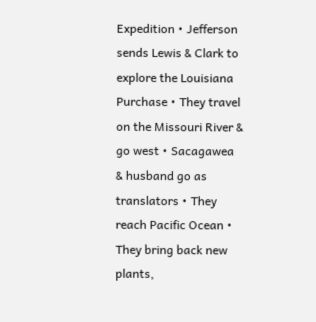Expedition • Jefferson sends Lewis & Clark to explore the Louisiana Purchase • They travel on the Missouri River & go west • Sacagawea & husband go as translators • They reach Pacific Ocean • They bring back new plants,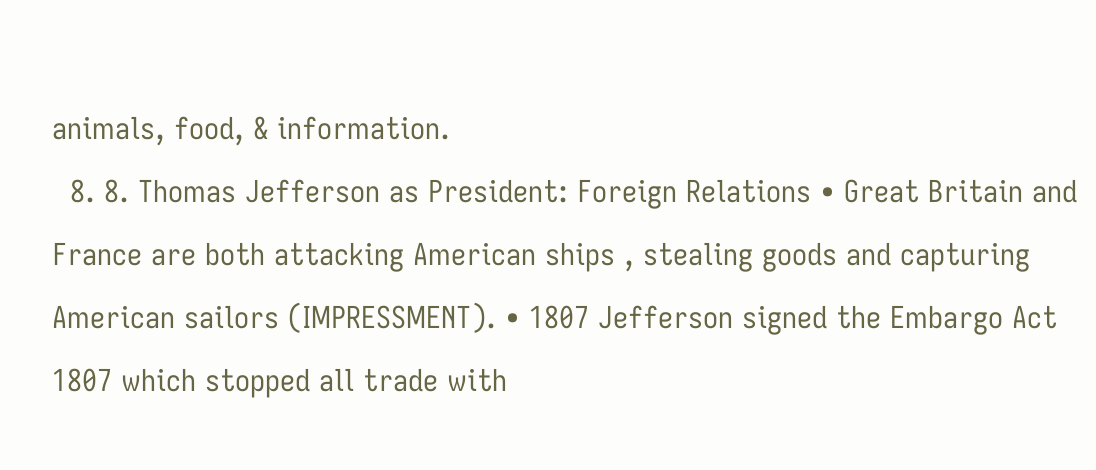animals, food, & information.
  8. 8. Thomas Jefferson as President: Foreign Relations • Great Britain and France are both attacking American ships , stealing goods and capturing American sailors (IMPRESSMENT). • 1807 Jefferson signed the Embargo Act 1807 which stopped all trade with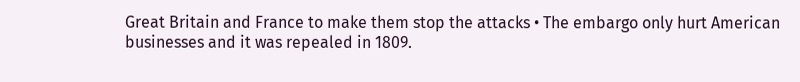Great Britain and France to make them stop the attacks • The embargo only hurt American businesses and it was repealed in 1809.